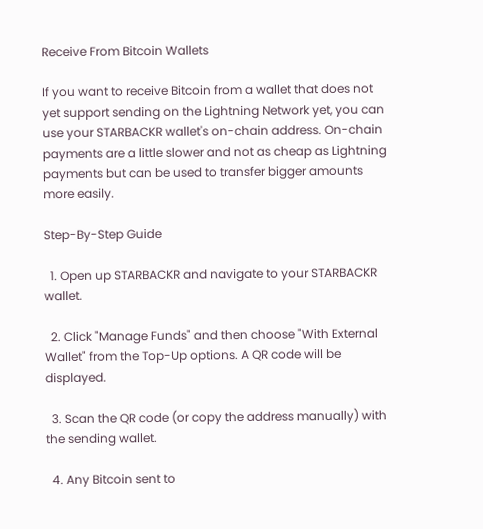Receive From Bitcoin Wallets

If you want to receive Bitcoin from a wallet that does not yet support sending on the Lightning Network yet, you can use your STARBACKR wallet's on-chain address. On-chain payments are a little slower and not as cheap as Lightning payments but can be used to transfer bigger amounts more easily.

Step-By-Step Guide

  1. Open up STARBACKR and navigate to your STARBACKR wallet.

  2. Click "Manage Funds" and then choose "With External Wallet" from the Top-Up options. A QR code will be displayed.

  3. Scan the QR code (or copy the address manually) with the sending wallet.

  4. Any Bitcoin sent to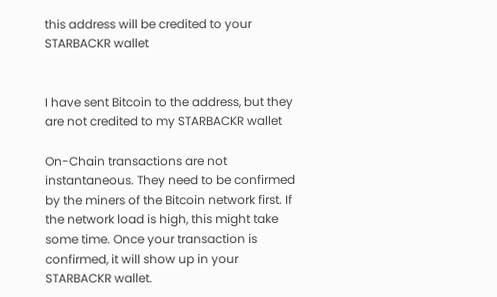this address will be credited to your STARBACKR wallet


I have sent Bitcoin to the address, but they are not credited to my STARBACKR wallet

On-Chain transactions are not instantaneous. They need to be confirmed by the miners of the Bitcoin network first. If the network load is high, this might take some time. Once your transaction is confirmed, it will show up in your STARBACKR wallet.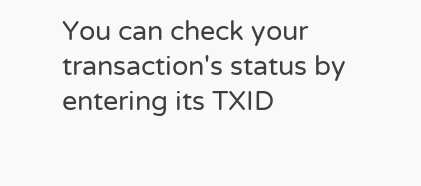You can check your transaction's status by entering its TXID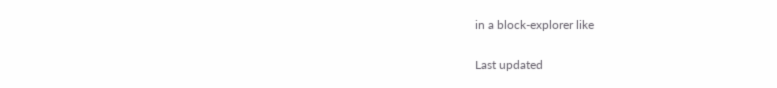in a block-explorer like

Last updated